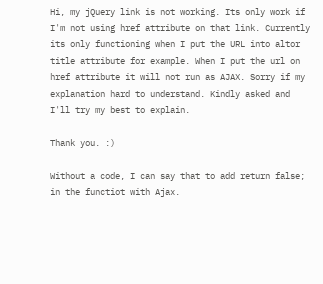Hi, my jQuery link is not working. Its only work if I'm not using href attribute on that link. Currently its only functioning when I put the URL into altor title attribute for example. When I put the url on href attribute it will not run as AJAX. Sorry if my explanation hard to understand. Kindly asked and I'll try my best to explain.

Thank you. :)

Without a code, I can say that to add return false; in the functiot with Ajax.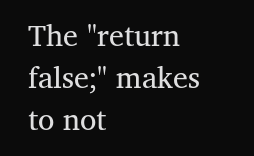The "return false;" makes to not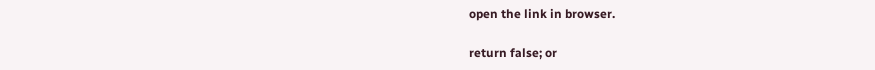open the link in browser.

return false; or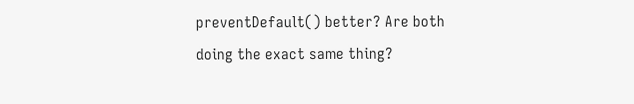preventDefault() better? Are both doing the exact same thing?